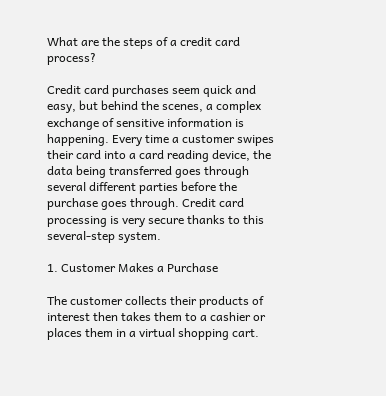What are the steps of a credit card process?

Credit card purchases seem quick and easy, but behind the scenes, a complex exchange of sensitive information is happening. Every time a customer swipes their card into a card reading device, the data being transferred goes through several different parties before the purchase goes through. Credit card processing is very secure thanks to this several-step system.

1. Customer Makes a Purchase

The customer collects their products of interest then takes them to a cashier or places them in a virtual shopping cart.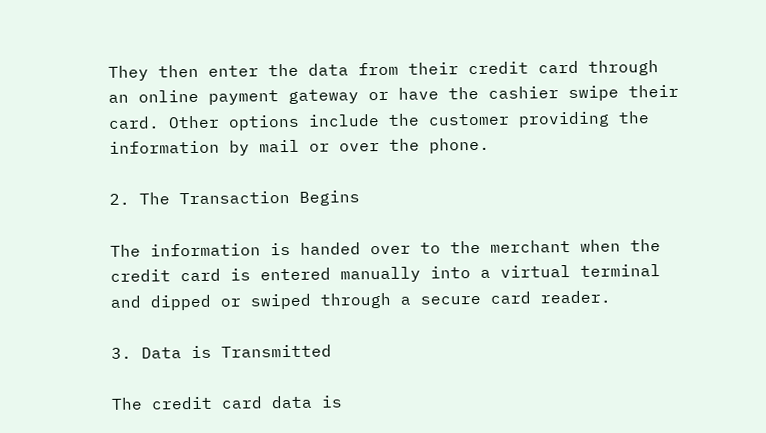They then enter the data from their credit card through an online payment gateway or have the cashier swipe their card. Other options include the customer providing the information by mail or over the phone.

2. The Transaction Begins

The information is handed over to the merchant when the credit card is entered manually into a virtual terminal and dipped or swiped through a secure card reader.

3. Data is Transmitted

The credit card data is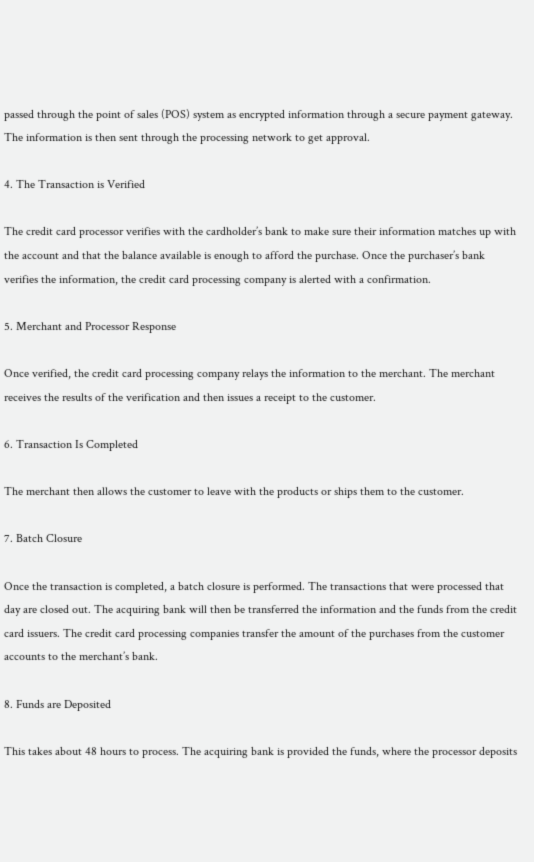passed through the point of sales (POS) system as encrypted information through a secure payment gateway. The information is then sent through the processing network to get approval.

4. The Transaction is Verified

The credit card processor verifies with the cardholder’s bank to make sure their information matches up with the account and that the balance available is enough to afford the purchase. Once the purchaser’s bank verifies the information, the credit card processing company is alerted with a confirmation.

5. Merchant and Processor Response

Once verified, the credit card processing company relays the information to the merchant. The merchant receives the results of the verification and then issues a receipt to the customer.

6. Transaction Is Completed

The merchant then allows the customer to leave with the products or ships them to the customer.

7. Batch Closure

Once the transaction is completed, a batch closure is performed. The transactions that were processed that day are closed out. The acquiring bank will then be transferred the information and the funds from the credit card issuers. The credit card processing companies transfer the amount of the purchases from the customer accounts to the merchant’s bank.

8. Funds are Deposited

This takes about 48 hours to process. The acquiring bank is provided the funds, where the processor deposits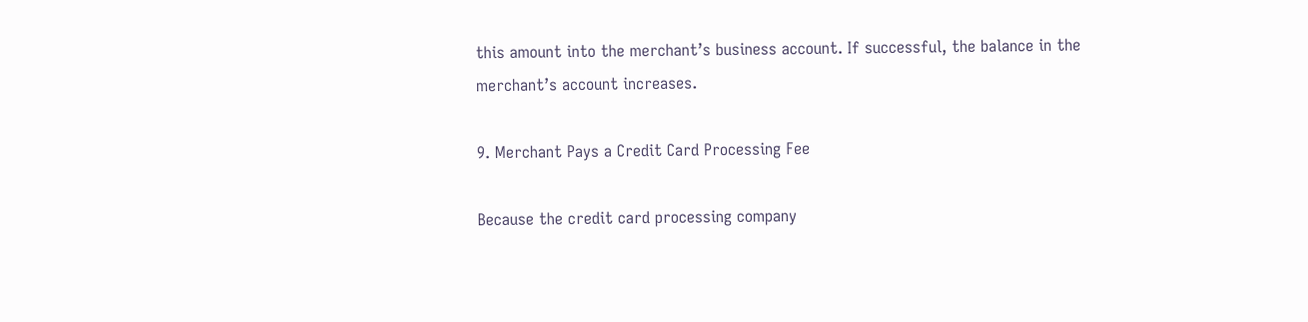this amount into the merchant’s business account. If successful, the balance in the merchant’s account increases.

9. Merchant Pays a Credit Card Processing Fee

Because the credit card processing company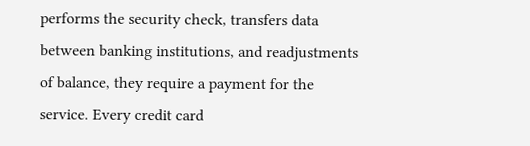performs the security check, transfers data between banking institutions, and readjustments of balance, they require a payment for the service. Every credit card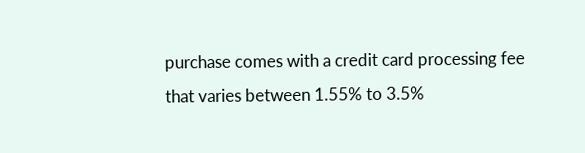purchase comes with a credit card processing fee that varies between 1.55% to 3.5%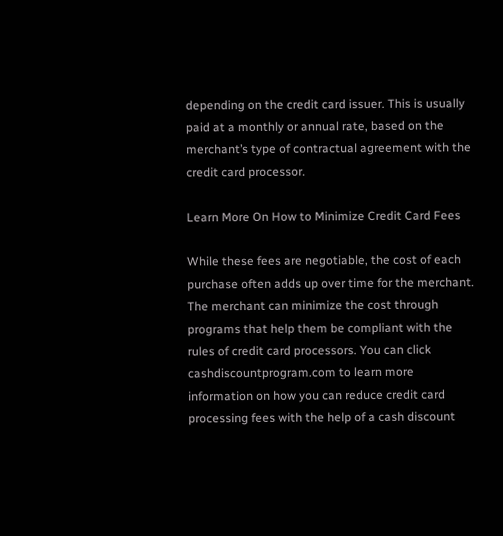depending on the credit card issuer. This is usually paid at a monthly or annual rate, based on the merchant’s type of contractual agreement with the credit card processor.

Learn More On How to Minimize Credit Card Fees

While these fees are negotiable, the cost of each purchase often adds up over time for the merchant. The merchant can minimize the cost through programs that help them be compliant with the rules of credit card processors. You can click cashdiscountprogram.com to learn more information on how you can reduce credit card processing fees with the help of a cash discount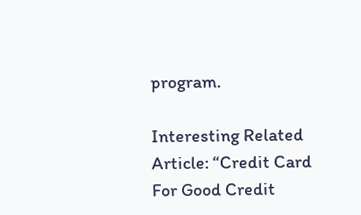program.

Interesting Related Article: “Credit Card For Good Credit